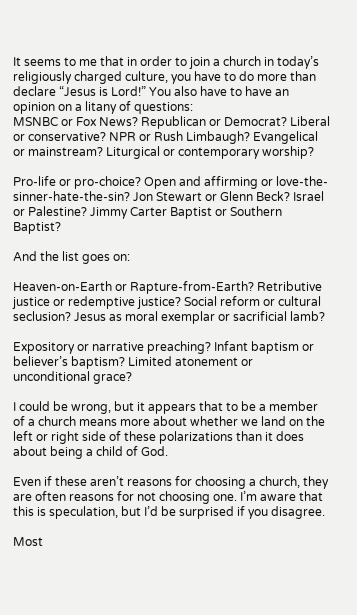It seems to me that in order to join a church in today’s religiously charged culture, you have to do more than declare “Jesus is Lord!” You also have to have an opinion on a litany of questions:
MSNBC or Fox News? Republican or Democrat? Liberal or conservative? NPR or Rush Limbaugh? Evangelical or mainstream? Liturgical or contemporary worship?

Pro-life or pro-choice? Open and affirming or love-the-sinner-hate-the-sin? Jon Stewart or Glenn Beck? Israel or Palestine? Jimmy Carter Baptist or Southern Baptist?

And the list goes on:

Heaven-on-Earth or Rapture-from-Earth? Retributive justice or redemptive justice? Social reform or cultural seclusion? Jesus as moral exemplar or sacrificial lamb?

Expository or narrative preaching? Infant baptism or believer’s baptism? Limited atonement or unconditional grace?

I could be wrong, but it appears that to be a member of a church means more about whether we land on the left or right side of these polarizations than it does about being a child of God.

Even if these aren’t reasons for choosing a church, they are often reasons for not choosing one. I’m aware that this is speculation, but I’d be surprised if you disagree.

Most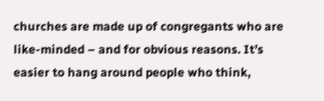churches are made up of congregants who are like-minded – and for obvious reasons. It’s easier to hang around people who think,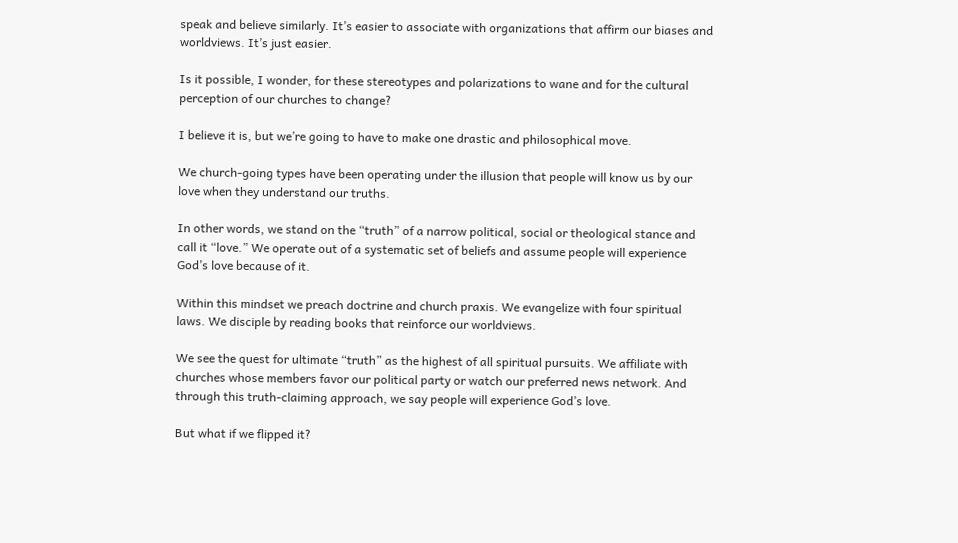speak and believe similarly. It’s easier to associate with organizations that affirm our biases and worldviews. It’s just easier.

Is it possible, I wonder, for these stereotypes and polarizations to wane and for the cultural perception of our churches to change?

I believe it is, but we’re going to have to make one drastic and philosophical move.

We church-going types have been operating under the illusion that people will know us by our love when they understand our truths.

In other words, we stand on the “truth” of a narrow political, social or theological stance and call it “love.” We operate out of a systematic set of beliefs and assume people will experience God’s love because of it.

Within this mindset we preach doctrine and church praxis. We evangelize with four spiritual laws. We disciple by reading books that reinforce our worldviews.

We see the quest for ultimate “truth” as the highest of all spiritual pursuits. We affiliate with churches whose members favor our political party or watch our preferred news network. And through this truth-claiming approach, we say people will experience God’s love.

But what if we flipped it?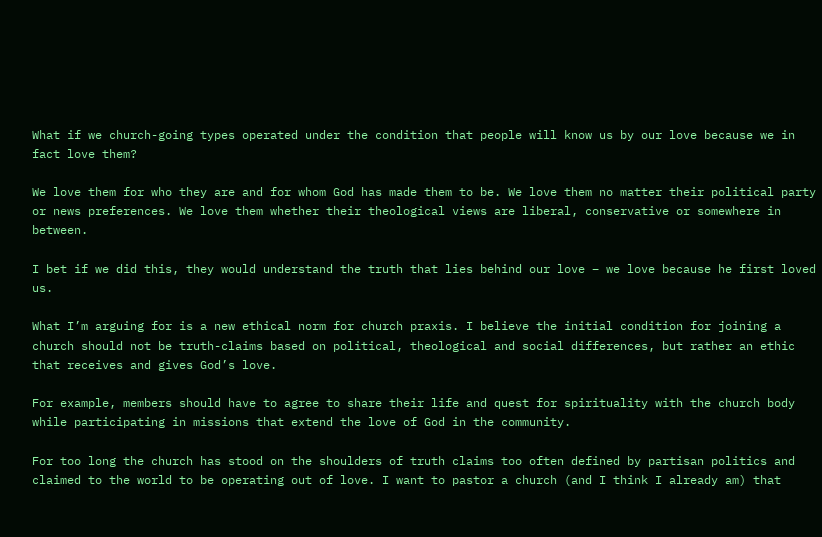What if we church-going types operated under the condition that people will know us by our love because we in fact love them?

We love them for who they are and for whom God has made them to be. We love them no matter their political party or news preferences. We love them whether their theological views are liberal, conservative or somewhere in between.

I bet if we did this, they would understand the truth that lies behind our love – we love because he first loved us.

What I’m arguing for is a new ethical norm for church praxis. I believe the initial condition for joining a church should not be truth-claims based on political, theological and social differences, but rather an ethic that receives and gives God’s love.

For example, members should have to agree to share their life and quest for spirituality with the church body while participating in missions that extend the love of God in the community.

For too long the church has stood on the shoulders of truth claims too often defined by partisan politics and claimed to the world to be operating out of love. I want to pastor a church (and I think I already am) that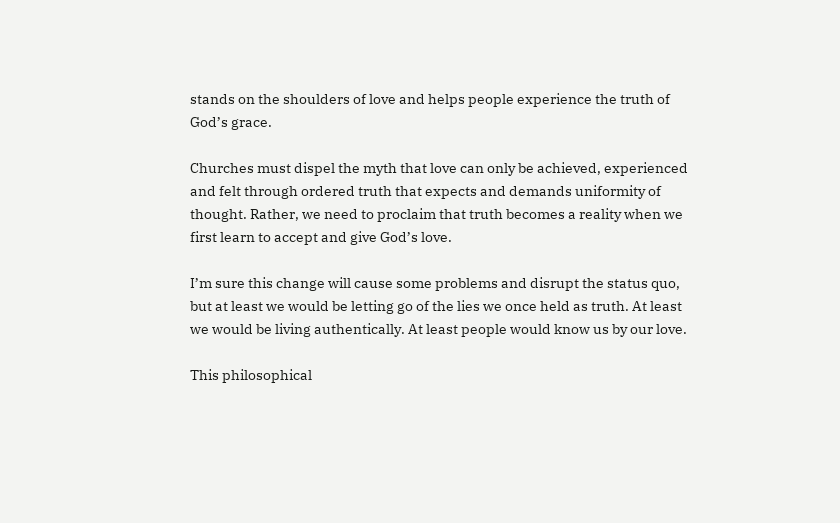stands on the shoulders of love and helps people experience the truth of God’s grace.

Churches must dispel the myth that love can only be achieved, experienced and felt through ordered truth that expects and demands uniformity of thought. Rather, we need to proclaim that truth becomes a reality when we first learn to accept and give God’s love.

I’m sure this change will cause some problems and disrupt the status quo, but at least we would be letting go of the lies we once held as truth. At least we would be living authentically. At least people would know us by our love.

This philosophical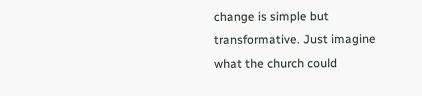change is simple but transformative. Just imagine what the church could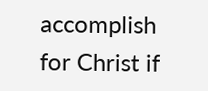accomplish for Christ if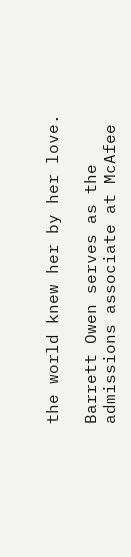the world knew her by her love.

Barrett Owen serves as the admissions associate at McAfee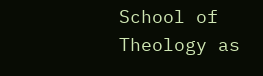School of Theology as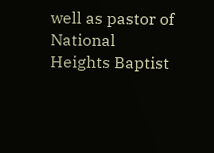well as pastor of National Heights Baptist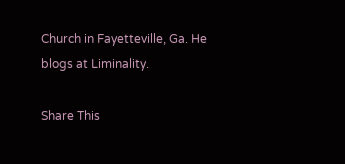Church in Fayetteville, Ga. He blogs at Liminality.

Share This